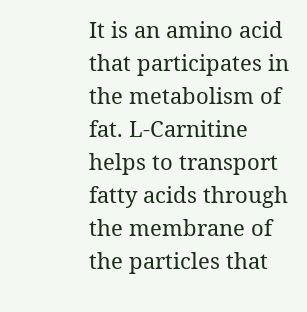It is an amino acid that participates in the metabolism of fat. L-Carnitine helps to transport fatty acids through the membrane of the particles that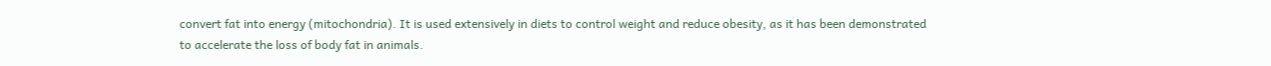convert fat into energy (mitochondria). It is used extensively in diets to control weight and reduce obesity, as it has been demonstrated to accelerate the loss of body fat in animals.